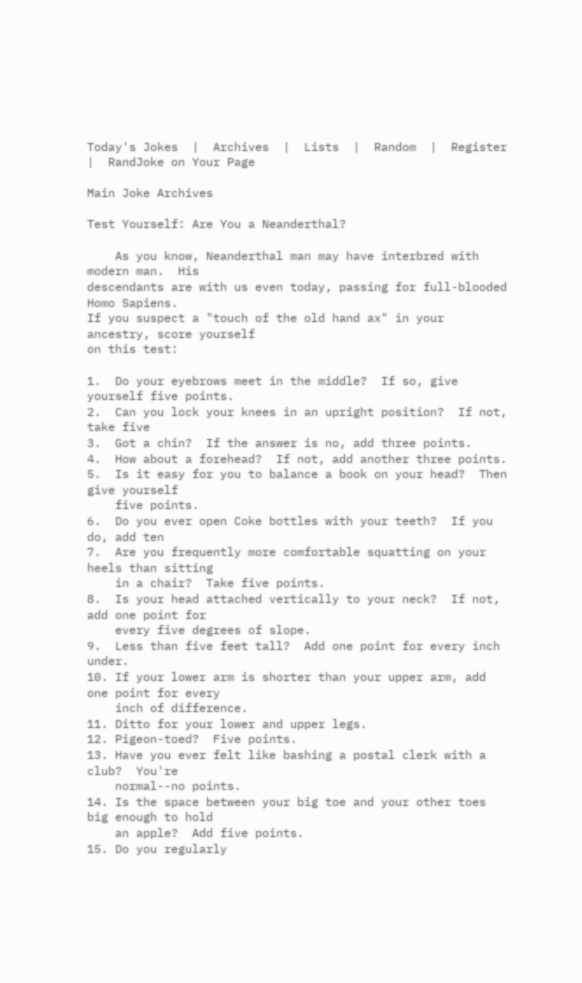Today's Jokes  |  Archives  |  Lists  |  Random  |  Register  |  RandJoke on Your Page

Main Joke Archives

Test Yourself: Are You a Neanderthal?

    As you know, Neanderthal man may have interbred with modern man.  His
descendants are with us even today, passing for full-blooded Homo Sapiens.
If you suspect a "touch of the old hand ax" in your ancestry, score yourself
on this test:

1.  Do your eyebrows meet in the middle?  If so, give yourself five points.
2.  Can you lock your knees in an upright position?  If not, take five
3.  Got a chin?  If the answer is no, add three points.
4.  How about a forehead?  If not, add another three points.
5.  Is it easy for you to balance a book on your head?  Then give yourself
    five points.
6.  Do you ever open Coke bottles with your teeth?  If you do, add ten
7.  Are you frequently more comfortable squatting on your heels than sitting
    in a chair?  Take five points.
8.  Is your head attached vertically to your neck?  If not, add one point for
    every five degrees of slope.
9.  Less than five feet tall?  Add one point for every inch under.
10. If your lower arm is shorter than your upper arm, add one point for every
    inch of difference.
11. Ditto for your lower and upper legs.
12. Pigeon-toed?  Five points.
13. Have you ever felt like bashing a postal clerk with a club?  You're
    normal--no points.
14. Is the space between your big toe and your other toes big enough to hold
    an apple?  Add five points.
15. Do you regularly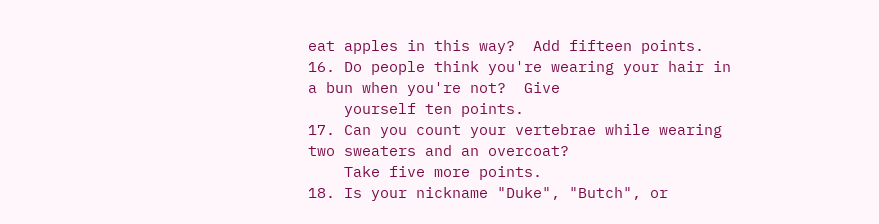eat apples in this way?  Add fifteen points.
16. Do people think you're wearing your hair in a bun when you're not?  Give
    yourself ten points.
17. Can you count your vertebrae while wearing two sweaters and an overcoat?
    Take five more points.
18. Is your nickname "Duke", "Butch", or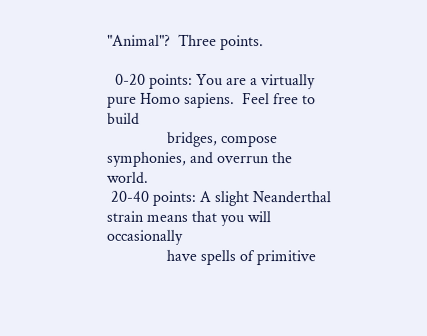"Animal"?  Three points.

  0-20 points: You are a virtually pure Homo sapiens.  Feel free to build
               bridges, compose symphonies, and overrun the world.
 20-40 points: A slight Neanderthal strain means that you will occasionally
               have spells of primitive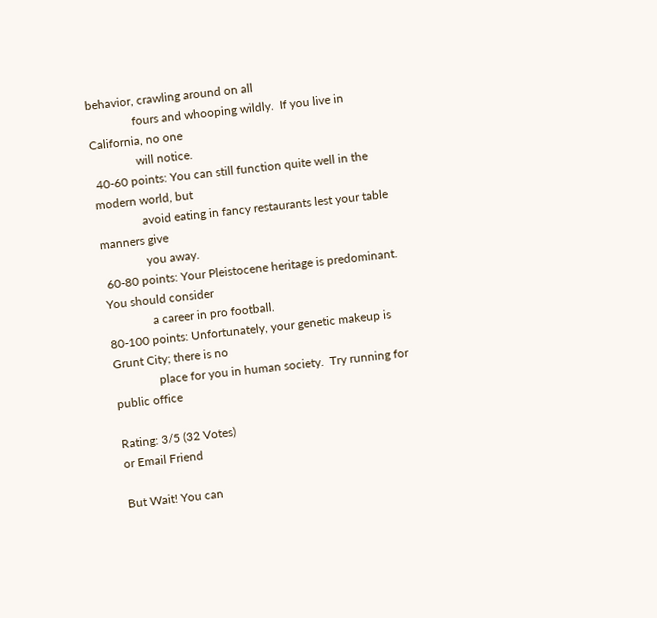behavior, crawling around on all
               fours and whooping wildly.  If you live in California, no one
               will notice.
 40-60 points: You can still function quite well in the modern world, but
               avoid eating in fancy restaurants lest your table manners give
               you away.
 60-80 points: Your Pleistocene heritage is predominant.  You should consider
               a career in pro football.
80-100 points: Unfortunately, your genetic makeup is Grunt City; there is no
               place for you in human society.  Try running for public office

Rating: 3/5 (32 Votes)
or Email Friend

But Wait! You can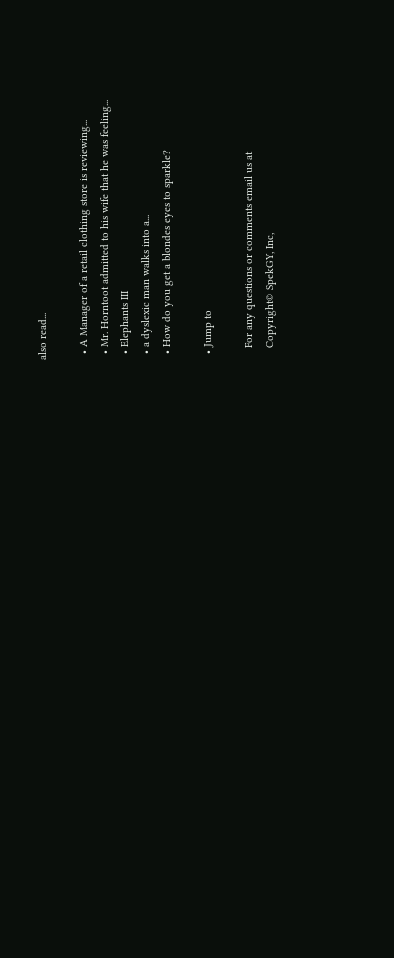also read...

  • A Manager of a retail clothing store is reviewing...
  • Mr. Horntoot admitted to his wife that he was feeling...
  • Elephants III
  • a dyslexic man walks into a...
  • How do you get a blondes eyes to sparkle?

  • Jump to

    For any questions or comments email us at
    Copyright© SpekGY, Inc,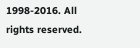1998-2016. All rights reserved.